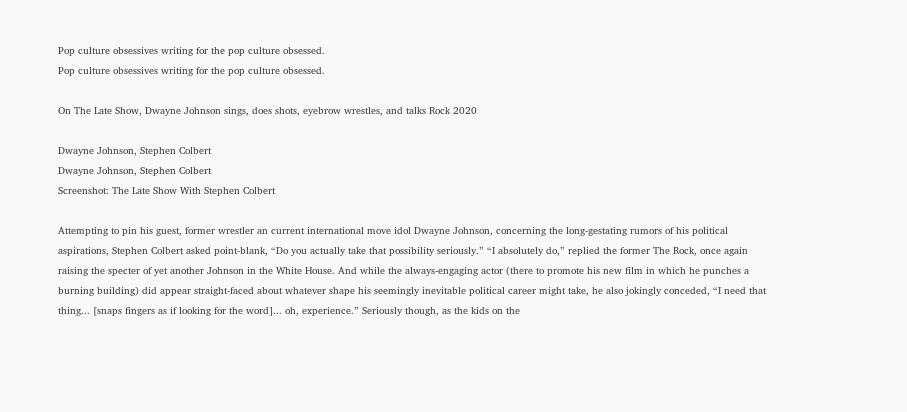Pop culture obsessives writing for the pop culture obsessed.
Pop culture obsessives writing for the pop culture obsessed.

On The Late Show, Dwayne Johnson sings, does shots, eyebrow wrestles, and talks Rock 2020

Dwayne Johnson, Stephen Colbert
Dwayne Johnson, Stephen Colbert
Screenshot: The Late Show With Stephen Colbert

Attempting to pin his guest, former wrestler an current international move idol Dwayne Johnson, concerning the long-gestating rumors of his political aspirations, Stephen Colbert asked point-blank, “Do you actually take that possibility seriously.” “I absolutely do,” replied the former The Rock, once again raising the specter of yet another Johnson in the White House. And while the always-engaging actor (there to promote his new film in which he punches a burning building) did appear straight-faced about whatever shape his seemingly inevitable political career might take, he also jokingly conceded, “I need that thing... [snaps fingers as if looking for the word]... oh, experience.” Seriously though, as the kids on the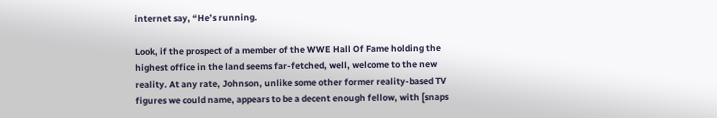internet say, “He’s running.

Look, if the prospect of a member of the WWE Hall Of Fame holding the highest office in the land seems far-fetched, well, welcome to the new reality. At any rate, Johnson, unlike some other former reality-based TV figures we could name, appears to be a decent enough fellow, with [snaps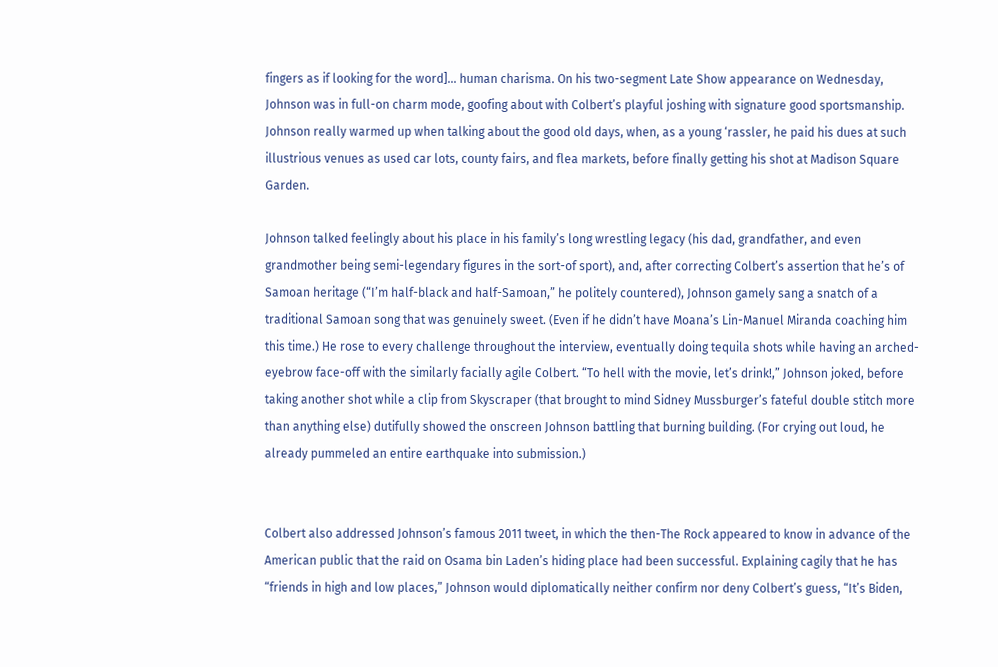fingers as if looking for the word]... human charisma. On his two-segment Late Show appearance on Wednesday, Johnson was in full-on charm mode, goofing about with Colbert’s playful joshing with signature good sportsmanship. Johnson really warmed up when talking about the good old days, when, as a young ‘rassler, he paid his dues at such illustrious venues as used car lots, county fairs, and flea markets, before finally getting his shot at Madison Square Garden.

Johnson talked feelingly about his place in his family’s long wrestling legacy (his dad, grandfather, and even grandmother being semi-legendary figures in the sort-of sport), and, after correcting Colbert’s assertion that he’s of Samoan heritage (“I’m half-black and half-Samoan,” he politely countered), Johnson gamely sang a snatch of a traditional Samoan song that was genuinely sweet. (Even if he didn’t have Moana’s Lin-Manuel Miranda coaching him this time.) He rose to every challenge throughout the interview, eventually doing tequila shots while having an arched-eyebrow face-off with the similarly facially agile Colbert. “To hell with the movie, let’s drink!,” Johnson joked, before taking another shot while a clip from Skyscraper (that brought to mind Sidney Mussburger’s fateful double stitch more than anything else) dutifully showed the onscreen Johnson battling that burning building. (For crying out loud, he already pummeled an entire earthquake into submission.)


Colbert also addressed Johnson’s famous 2011 tweet, in which the then-The Rock appeared to know in advance of the American public that the raid on Osama bin Laden’s hiding place had been successful. Explaining cagily that he has “friends in high and low places,” Johnson would diplomatically neither confirm nor deny Colbert’s guess, “It’s Biden,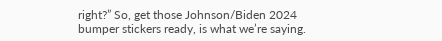right?” So, get those Johnson/Biden 2024 bumper stickers ready, is what we’re saying.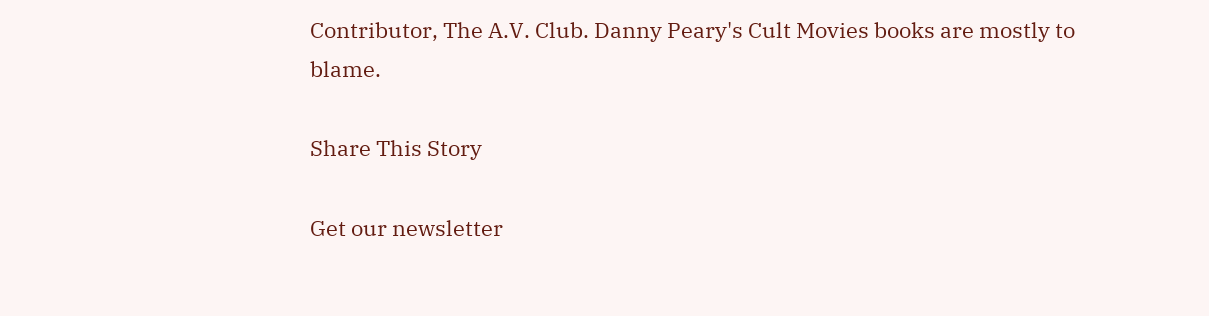Contributor, The A.V. Club. Danny Peary's Cult Movies books are mostly to blame.

Share This Story

Get our newsletter